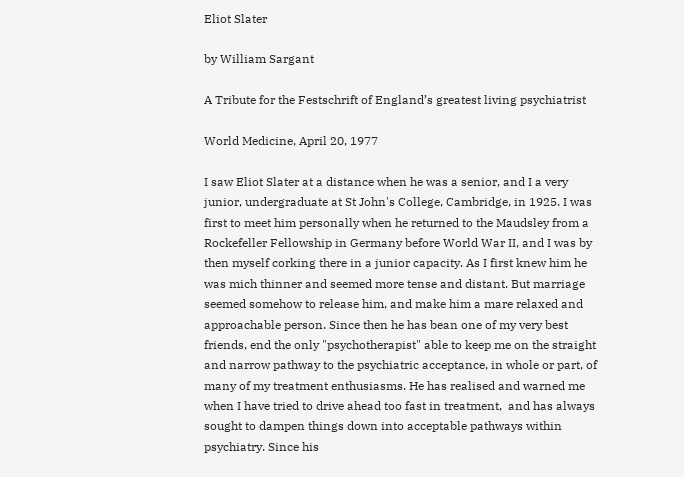Eliot Slater

by William Sargant

A Tribute for the Festschrift of England’s greatest living psychiatrist

World Medicine, April 20, 1977

I saw Eliot Slater at a distance when he was a senior, and I a very junior, undergraduate at St John's College, Cambridge, in 1925. I was first to meet him personally when he returned to the Maudsley from a Rockefeller Fellowship in Germany before World War II, and I was by then myself corking there in a junior capacity. As I first knew him he was mich thinner and seemed more tense and distant. But marriage seemed somehow to release him, and make him a mare relaxed and approachable person. Since then he has bean one of my very best friends, end the only "psychotherapist" able to keep me on the straight and narrow pathway to the psychiatric acceptance, in whole or part, of many of my treatment enthusiasms. He has realised and warned me when I have tried to drive ahead too fast in treatment,  and has always sought to dampen things down into acceptable pathways within psychiatry. Since his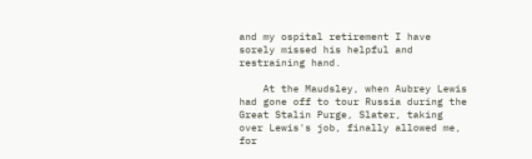and my ospital retirement I have sorely missed his helpful and restraining hand.

    At the Maudsley, when Aubrey Lewis had gone off to tour Russia during the Great Stalin Purge, Slater, taking over Lewis's job, finally allowed me, for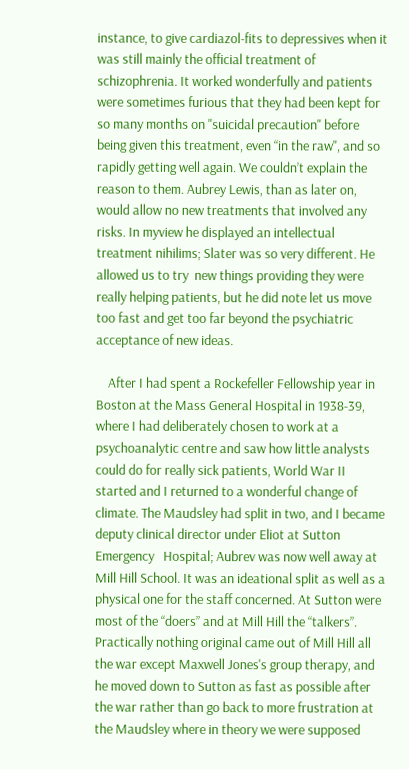instance, to give cardiazol‑fits to depressives when it was still mainly the official treatment of schizophrenia. It worked wonderfully and patients were sometimes furious that they had been kept for so many months on ''suicidal precaution'' before being given this treatment, even “in the raw", and so rapidly getting well again. We couldn’t explain the reason to them. Aubrey Lewis, than as later on, would allow no new treatments that involved any risks. In myview he displayed an intellectual treatment nihilims; Slater was so very different. He allowed us to try  new things providing they were really helping patients, but he did note let us move too fast and get too far beyond the psychiatric acceptance of new ideas.

    After I had spent a Rockefeller Fellowship year in Boston at the Mass General Hospital in 1938‑39, where I had deliberately chosen to work at a psychoanalytic centre and saw how little analysts could do for really sick patients, World War II started and I returned to a wonderful change of climate. The Maudsley had split in two, and I became deputy clinical director under Eliot at Sutton Emergency   Hospital; Aubrev was now well away at Mill Hill School. It was an ideational split as well as a physical one for the staff concerned. At Sutton were most of the “doers” and at Mill Hill the “talkers”. Practically nothing original came out of Mill Hill all the war except Maxwell Jones's group therapy, and he moved down to Sutton as fast as possible after the war rather than go back to more frustration at the Maudsley where in theory we were supposed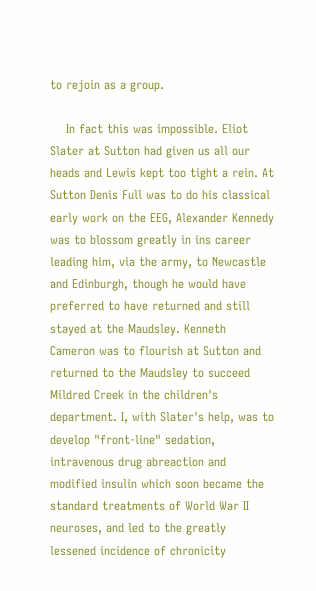to rejoin as a group.

    In fact this was impossible. Eliot Slater at Sutton had given us all our heads and Lewis kept too tight a rein. At Sutton Denis Full was to do his classical early work on the EEG, Alexander Kennedy was to blossom greatly in ins career leading him, via the army, to Newcastle and Edinburgh, though he would have preferred to have returned and still stayed at the Maudsley. Kenneth Cameron was to flourish at Sutton and returned to the Maudsley to succeed Mildred Creek in the children's department. I, with Slater's help, was to develop "front‑line" sedation, intravenous drug abreaction and modified insulin which soon became the standard treatments of World War II neuroses, and led to the greatly lessened incidence of chronicity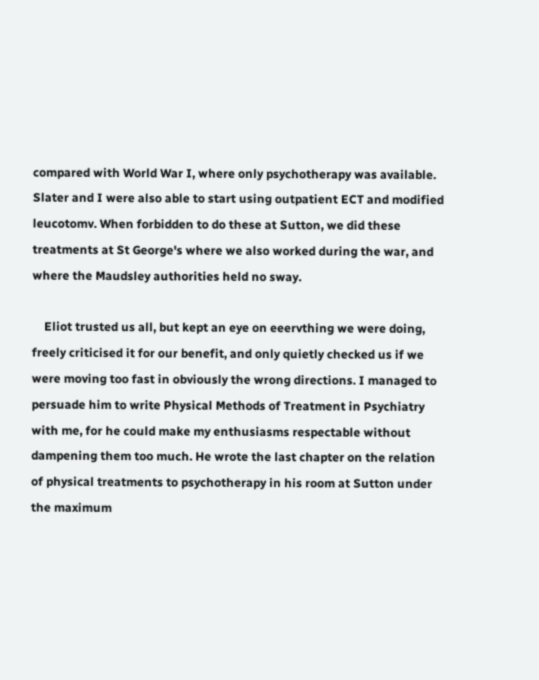compared with World War I, where only psychotherapy was available. Slater and I were also able to start using outpatient ECT and modified leucotomv. When forbidden to do these at Sutton, we did these treatments at St George's where we also worked during the war, and where the Maudsley authorities held no sway.

    Eliot trusted us all, but kept an eye on eeervthing we were doing, freely criticised it for our benefit, and only quietly checked us if we were moving too fast in obviously the wrong directions. I managed to persuade him to write Physical Methods of Treatment in Psychiatry with me, for he could make my enthusiasms respectable without dampening them too much. He wrote the last chapter on the relation of physical treatments to psychotherapy in his room at Sutton under the maximum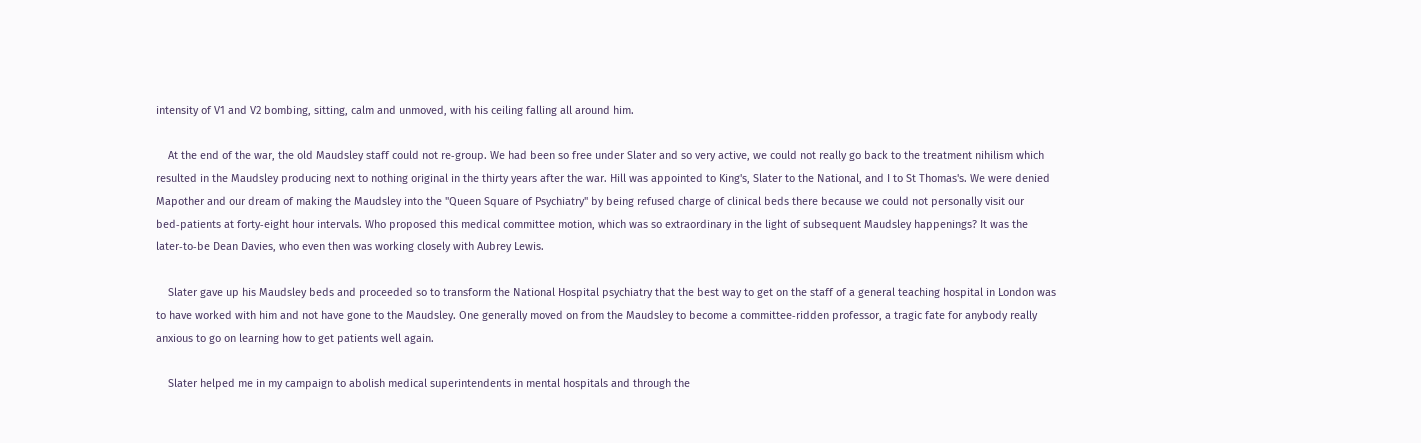intensity of V1 and V2 bombing, sitting, calm and unmoved, with his ceiling falling all around him.

    At the end of the war, the old Maudsley staff could not re‑group. We had been so free under Slater and so very active, we could not really go back to the treatment nihilism which resulted in the Maudsley producing next to nothing original in the thirty years after the war. Hill was appointed to King's, Slater to the National, and I to St Thomas's. We were denied Mapother and our dream of making the Maudsley into the "Queen Square of Psychiatry" by being refused charge of clinical beds there because we could not personally visit our bed‑patients at forty‑eight hour intervals. Who proposed this medical committee motion, which was so extraordinary in the light of subsequent Maudsley happenings? It was the later‑to‑be Dean Davies, who even then was working closely with Aubrey Lewis.

    Slater gave up his Maudsley beds and proceeded so to transform the National Hospital psychiatry that the best way to get on the staff of a general teaching hospital in London was to have worked with him and not have gone to the Maudsley. One generally moved on from the Maudsley to become a committee‑ridden professor, a tragic fate for anybody really anxious to go on learning how to get patients well again.

    Slater helped me in my campaign to abolish medical superintendents in mental hospitals and through the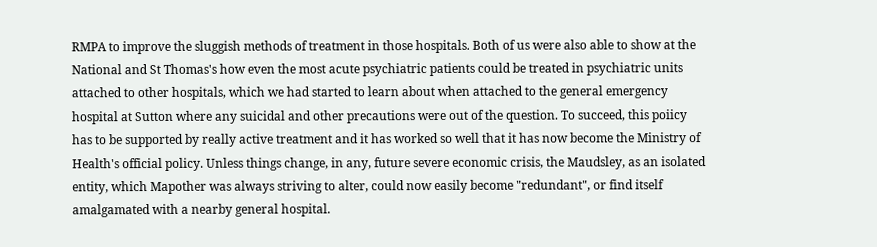RMPA to improve the sluggish methods of treatment in those hospitals. Both of us were also able to show at the National and St Thomas's how even the most acute psychiatric patients could be treated in psychiatric units attached to other hospitals, which we had started to learn about when attached to the general emergency hospital at Sutton where any suicidal and other precautions were out of the question. To succeed, this poiicy has to be supported by really active treatment and it has worked so well that it has now become the Ministry of Health's official policy. Unless things change, in any, future severe economic crisis, the Maudsley, as an isolated entity, which Mapother was always striving to alter, could now easily become "redundant", or find itself amalgamated with a nearby general hospital.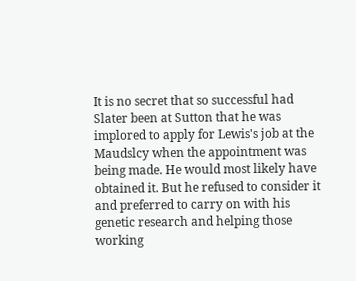It is no secret that so successful had Slater been at Sutton that he was implored to apply for Lewis's job at the Maudslcy when the appointment was being made. He would most likely have obtained it. But he refused to consider it and preferred to carry on with his genetic research and helping those working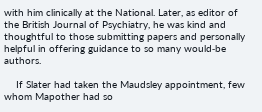with him clinically at the National. Later, as editor of the British Journal of Psychiatry, he was kind and thoughtful to those submitting papers and personally helpful in offering guidance to so many would‑be authors.

    If Slater had taken the Maudsley appointment, few whom Mapother had so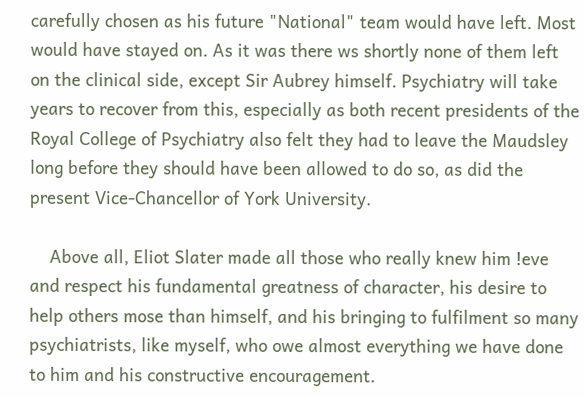carefully chosen as his future "National" team would have left. Most would have stayed on. As it was there ws shortly none of them left on the clinical side, except Sir Aubrey himself. Psychiatry will take years to recover from this, especially as both recent presidents of the Royal College of Psychiatry also felt they had to leave the Maudsley long before they should have been allowed to do so, as did the present Vice‑Chancellor of York University.

    Above all, Eliot Slater made all those who really knew him !eve and respect his fundamental greatness of character, his desire to help others mose than himself, and his bringing to fulfilment so many psychiatrists, like myself, who owe almost everything we have done to him and his constructive encouragement.